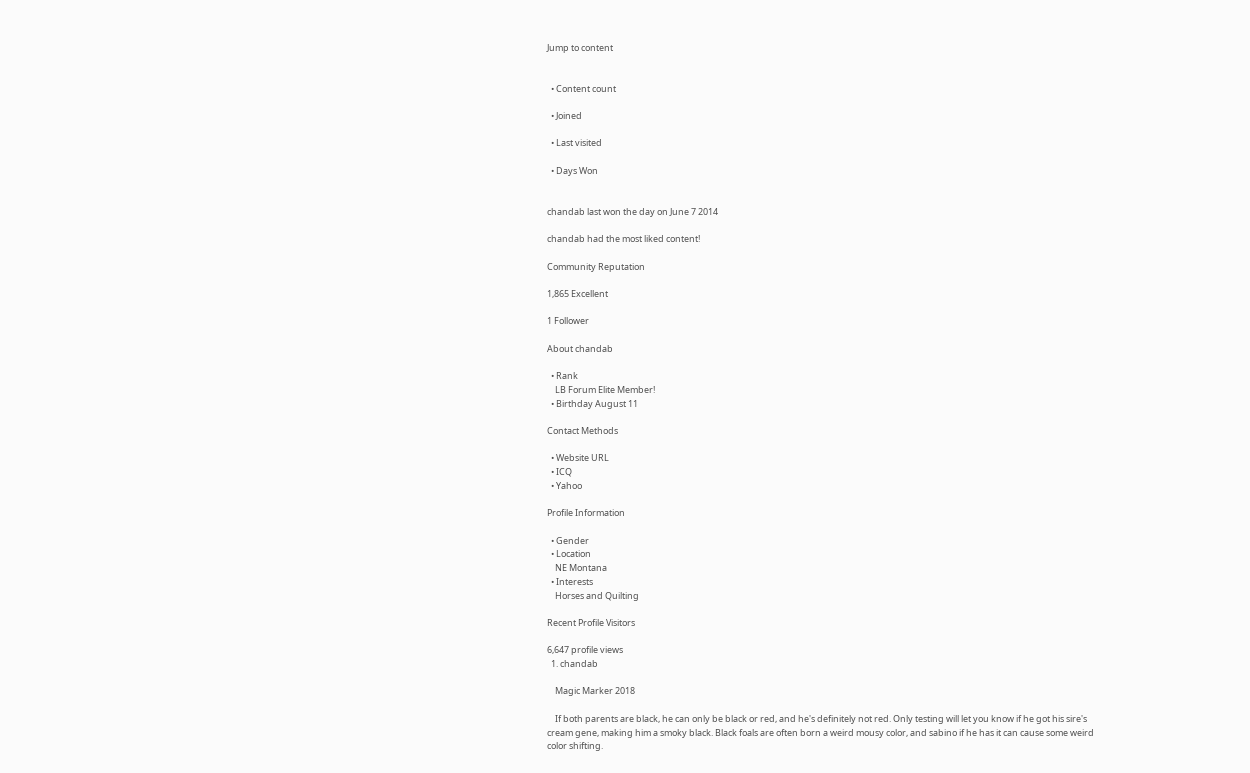Jump to content


  • Content count

  • Joined

  • Last visited

  • Days Won


chandab last won the day on June 7 2014

chandab had the most liked content!

Community Reputation

1,865 Excellent

1 Follower

About chandab

  • Rank
    LB Forum Elite Member!
  • Birthday August 11

Contact Methods

  • Website URL
  • ICQ
  • Yahoo

Profile Information

  • Gender
  • Location
    NE Montana
  • Interests
    Horses and Quilting

Recent Profile Visitors

6,647 profile views
  1. chandab

    Magic Marker 2018

    If both parents are black, he can only be black or red, and he's definitely not red. Only testing will let you know if he got his sire's cream gene, making him a smoky black. Black foals are often born a weird mousy color, and sabino if he has it can cause some weird color shifting.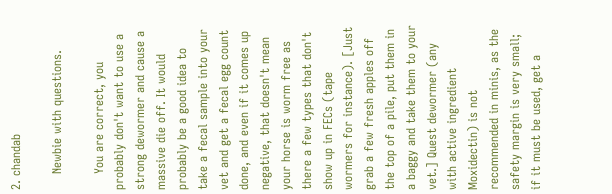2. chandab

    Newbie with questions.

    You are correct, you probably don't want to use a strong dewormer and cause a massive die off. It would probably be a good idea to take a fecal sample into your vet and get a fecal egg count done, and even if it comes up negative, that doesn't mean your horse is worm free as there a few types that don't show up in FECs (tape wormers for instance). [Just grab a few fresh apples off the top of a pile, put them in a baggy and take them to your vet.] Quest dewormer (any with active ingredient Moxidectin) is not recommended in minis, as the safety margin is very small; if it must be used, get a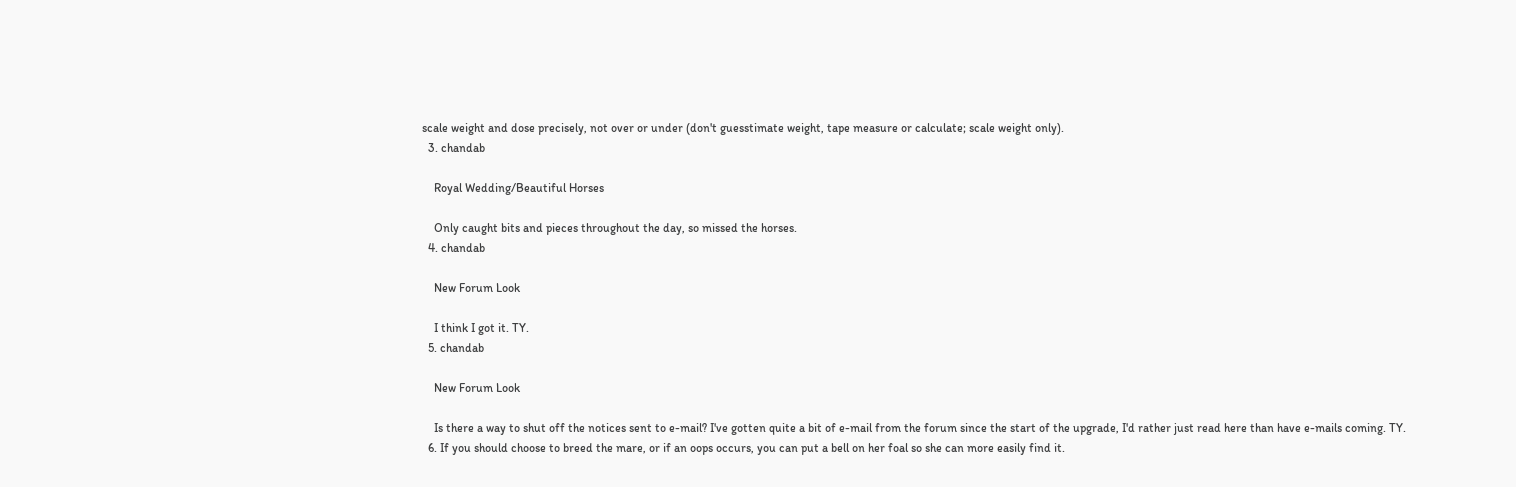scale weight and dose precisely, not over or under (don't guesstimate weight, tape measure or calculate; scale weight only).
  3. chandab

    Royal Wedding/Beautiful Horses

    Only caught bits and pieces throughout the day, so missed the horses.
  4. chandab

    New Forum Look

    I think I got it. TY.
  5. chandab

    New Forum Look

    Is there a way to shut off the notices sent to e-mail? I've gotten quite a bit of e-mail from the forum since the start of the upgrade, I'd rather just read here than have e-mails coming. TY.
  6. If you should choose to breed the mare, or if an oops occurs, you can put a bell on her foal so she can more easily find it.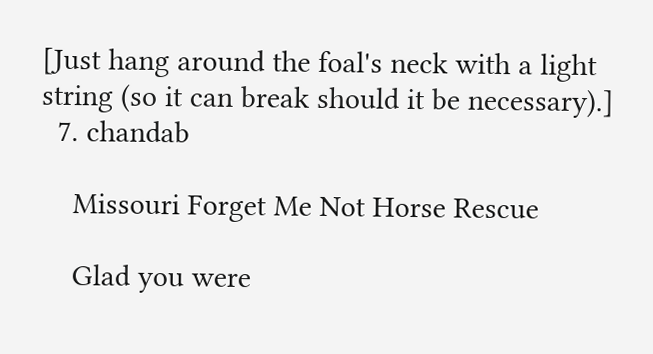[Just hang around the foal's neck with a light string (so it can break should it be necessary).]
  7. chandab

    Missouri Forget Me Not Horse Rescue

    Glad you were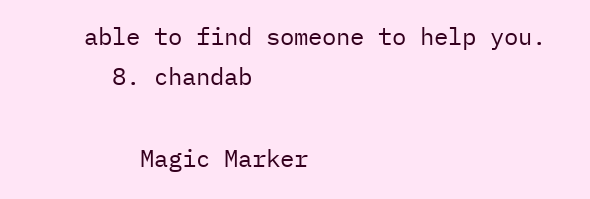able to find someone to help you.
  8. chandab

    Magic Marker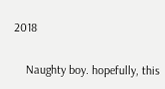2018

    Naughty boy. hopefully, this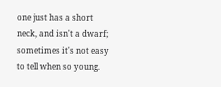one just has a short neck, and isn't a dwarf; sometimes it's not easy to tell when so young.